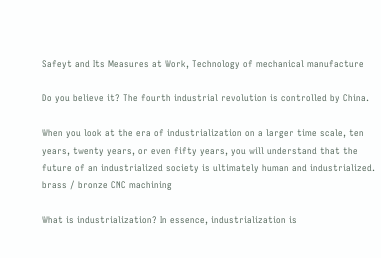Safeyt and Its Measures at Work, Technology of mechanical manufacture

Do you believe it? The fourth industrial revolution is controlled by China.

When you look at the era of industrialization on a larger time scale, ten years, twenty years, or even fifty years, you will understand that the future of an industrialized society is ultimately human and industrialized. brass / bronze CNC machining

What is industrialization? In essence, industrialization is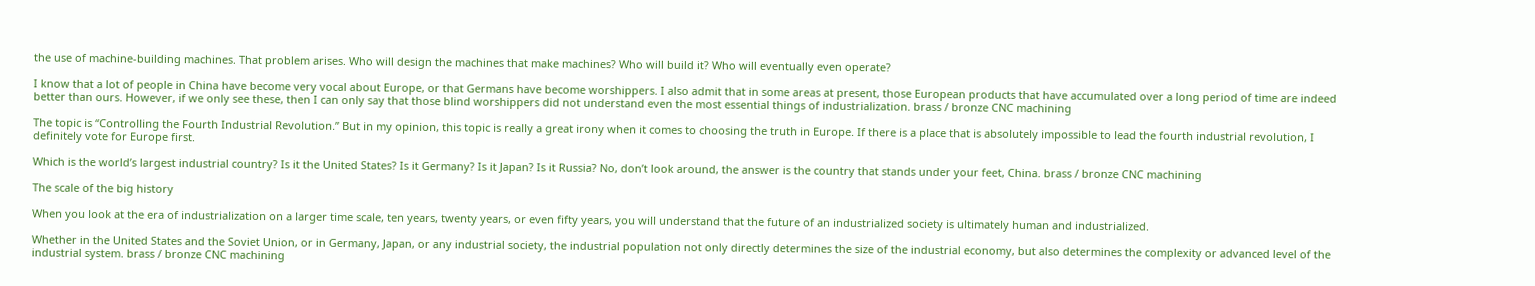the use of machine-building machines. That problem arises. Who will design the machines that make machines? Who will build it? Who will eventually even operate?

I know that a lot of people in China have become very vocal about Europe, or that Germans have become worshippers. I also admit that in some areas at present, those European products that have accumulated over a long period of time are indeed better than ours. However, if we only see these, then I can only say that those blind worshippers did not understand even the most essential things of industrialization. brass / bronze CNC machining

The topic is “Controlling the Fourth Industrial Revolution.” But in my opinion, this topic is really a great irony when it comes to choosing the truth in Europe. If there is a place that is absolutely impossible to lead the fourth industrial revolution, I definitely vote for Europe first.

Which is the world’s largest industrial country? Is it the United States? Is it Germany? Is it Japan? Is it Russia? No, don’t look around, the answer is the country that stands under your feet, China. brass / bronze CNC machining

The scale of the big history

When you look at the era of industrialization on a larger time scale, ten years, twenty years, or even fifty years, you will understand that the future of an industrialized society is ultimately human and industrialized.

Whether in the United States and the Soviet Union, or in Germany, Japan, or any industrial society, the industrial population not only directly determines the size of the industrial economy, but also determines the complexity or advanced level of the industrial system. brass / bronze CNC machining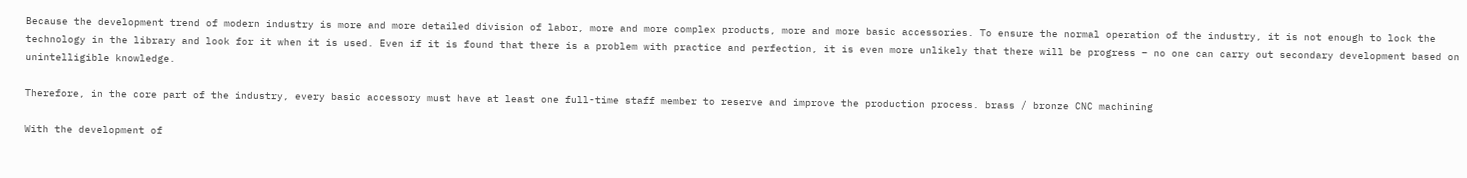Because the development trend of modern industry is more and more detailed division of labor, more and more complex products, more and more basic accessories. To ensure the normal operation of the industry, it is not enough to lock the technology in the library and look for it when it is used. Even if it is found that there is a problem with practice and perfection, it is even more unlikely that there will be progress – no one can carry out secondary development based on unintelligible knowledge.

Therefore, in the core part of the industry, every basic accessory must have at least one full-time staff member to reserve and improve the production process. brass / bronze CNC machining

With the development of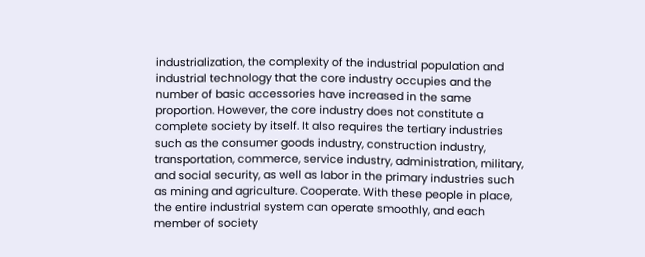industrialization, the complexity of the industrial population and industrial technology that the core industry occupies and the number of basic accessories have increased in the same proportion. However, the core industry does not constitute a complete society by itself. It also requires the tertiary industries such as the consumer goods industry, construction industry, transportation, commerce, service industry, administration, military, and social security, as well as labor in the primary industries such as mining and agriculture. Cooperate. With these people in place, the entire industrial system can operate smoothly, and each member of society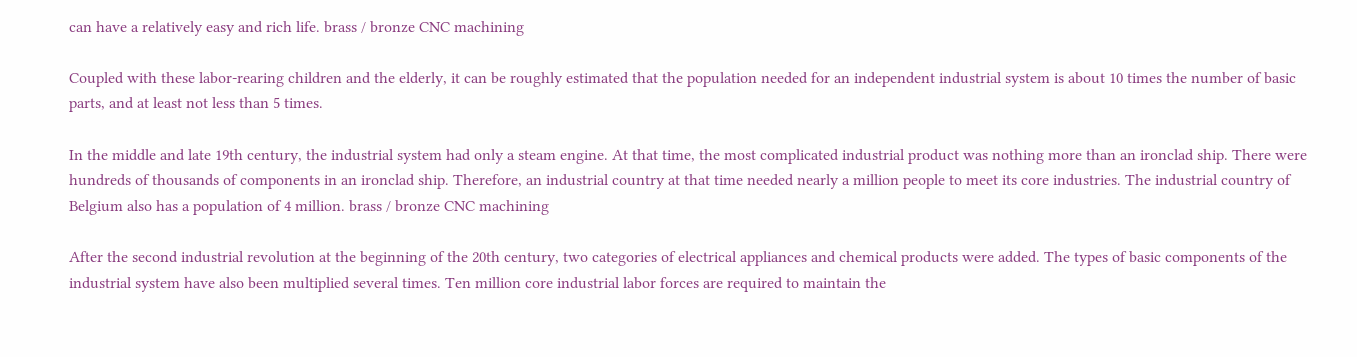can have a relatively easy and rich life. brass / bronze CNC machining

Coupled with these labor-rearing children and the elderly, it can be roughly estimated that the population needed for an independent industrial system is about 10 times the number of basic parts, and at least not less than 5 times.

In the middle and late 19th century, the industrial system had only a steam engine. At that time, the most complicated industrial product was nothing more than an ironclad ship. There were hundreds of thousands of components in an ironclad ship. Therefore, an industrial country at that time needed nearly a million people to meet its core industries. The industrial country of Belgium also has a population of 4 million. brass / bronze CNC machining

After the second industrial revolution at the beginning of the 20th century, two categories of electrical appliances and chemical products were added. The types of basic components of the industrial system have also been multiplied several times. Ten million core industrial labor forces are required to maintain the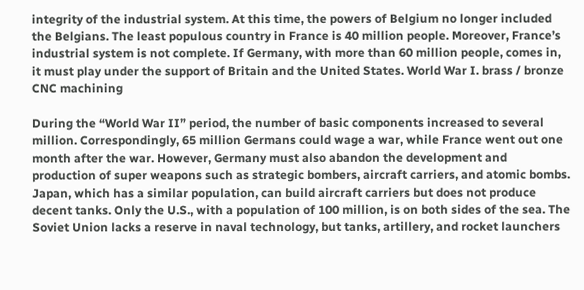integrity of the industrial system. At this time, the powers of Belgium no longer included the Belgians. The least populous country in France is 40 million people. Moreover, France’s industrial system is not complete. If Germany, with more than 60 million people, comes in, it must play under the support of Britain and the United States. World War I. brass / bronze CNC machining

During the “World War II” period, the number of basic components increased to several million. Correspondingly, 65 million Germans could wage a war, while France went out one month after the war. However, Germany must also abandon the development and production of super weapons such as strategic bombers, aircraft carriers, and atomic bombs. Japan, which has a similar population, can build aircraft carriers but does not produce decent tanks. Only the U.S., with a population of 100 million, is on both sides of the sea. The Soviet Union lacks a reserve in naval technology, but tanks, artillery, and rocket launchers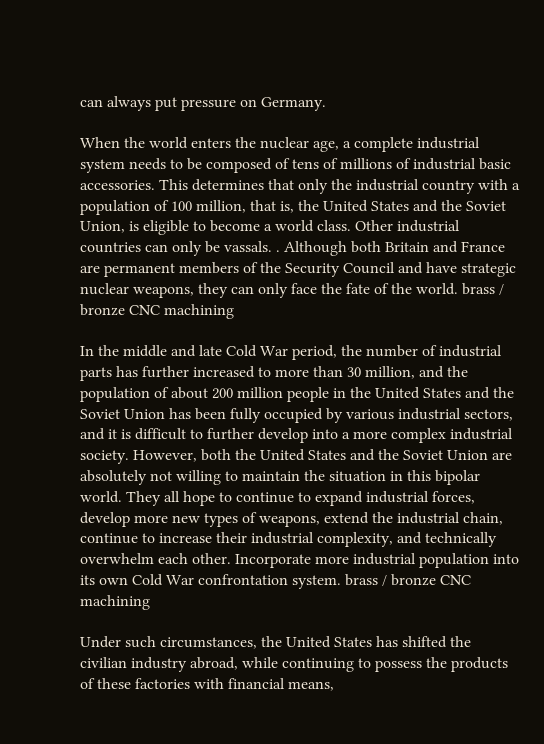can always put pressure on Germany.

When the world enters the nuclear age, a complete industrial system needs to be composed of tens of millions of industrial basic accessories. This determines that only the industrial country with a population of 100 million, that is, the United States and the Soviet Union, is eligible to become a world class. Other industrial countries can only be vassals. . Although both Britain and France are permanent members of the Security Council and have strategic nuclear weapons, they can only face the fate of the world. brass / bronze CNC machining

In the middle and late Cold War period, the number of industrial parts has further increased to more than 30 million, and the population of about 200 million people in the United States and the Soviet Union has been fully occupied by various industrial sectors, and it is difficult to further develop into a more complex industrial society. However, both the United States and the Soviet Union are absolutely not willing to maintain the situation in this bipolar world. They all hope to continue to expand industrial forces, develop more new types of weapons, extend the industrial chain, continue to increase their industrial complexity, and technically overwhelm each other. Incorporate more industrial population into its own Cold War confrontation system. brass / bronze CNC machining

Under such circumstances, the United States has shifted the civilian industry abroad, while continuing to possess the products of these factories with financial means,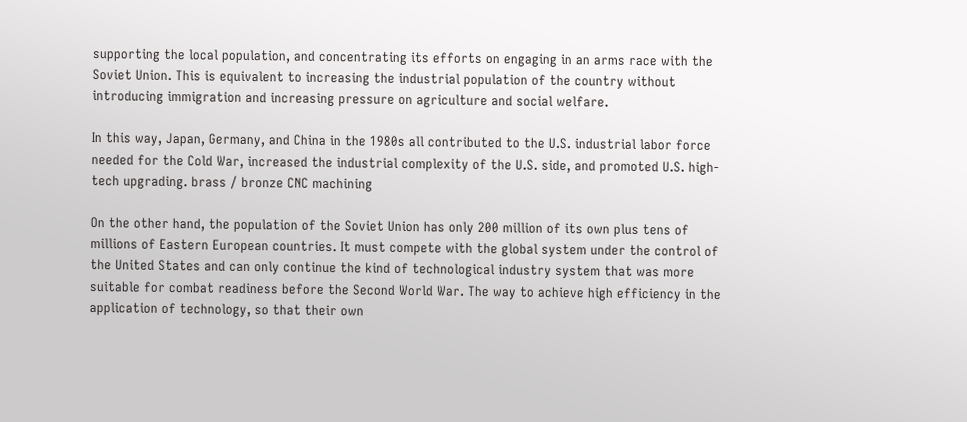supporting the local population, and concentrating its efforts on engaging in an arms race with the Soviet Union. This is equivalent to increasing the industrial population of the country without introducing immigration and increasing pressure on agriculture and social welfare.

In this way, Japan, Germany, and China in the 1980s all contributed to the U.S. industrial labor force needed for the Cold War, increased the industrial complexity of the U.S. side, and promoted U.S. high-tech upgrading. brass / bronze CNC machining

On the other hand, the population of the Soviet Union has only 200 million of its own plus tens of millions of Eastern European countries. It must compete with the global system under the control of the United States and can only continue the kind of technological industry system that was more suitable for combat readiness before the Second World War. The way to achieve high efficiency in the application of technology, so that their own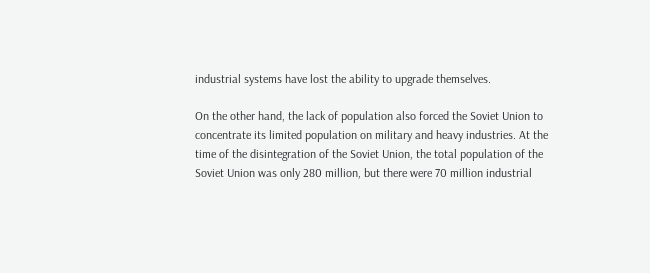industrial systems have lost the ability to upgrade themselves.

On the other hand, the lack of population also forced the Soviet Union to concentrate its limited population on military and heavy industries. At the time of the disintegration of the Soviet Union, the total population of the Soviet Union was only 280 million, but there were 70 million industrial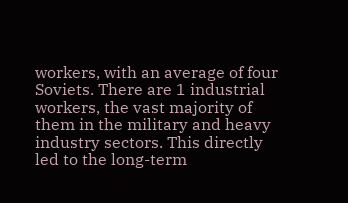workers, with an average of four Soviets. There are 1 industrial workers, the vast majority of them in the military and heavy industry sectors. This directly led to the long-term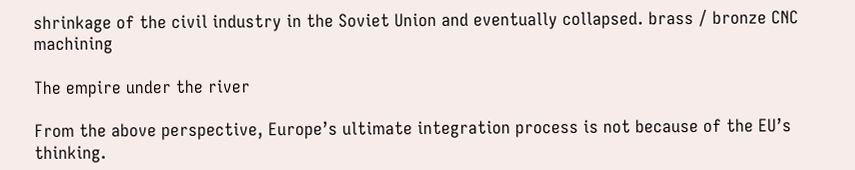shrinkage of the civil industry in the Soviet Union and eventually collapsed. brass / bronze CNC machining

The empire under the river

From the above perspective, Europe’s ultimate integration process is not because of the EU’s thinking.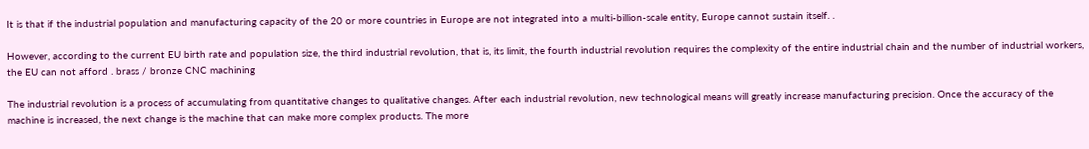It is that if the industrial population and manufacturing capacity of the 20 or more countries in Europe are not integrated into a multi-billion-scale entity, Europe cannot sustain itself. .

However, according to the current EU birth rate and population size, the third industrial revolution, that is, its limit, the fourth industrial revolution requires the complexity of the entire industrial chain and the number of industrial workers, the EU can not afford . brass / bronze CNC machining

The industrial revolution is a process of accumulating from quantitative changes to qualitative changes. After each industrial revolution, new technological means will greatly increase manufacturing precision. Once the accuracy of the machine is increased, the next change is the machine that can make more complex products. The more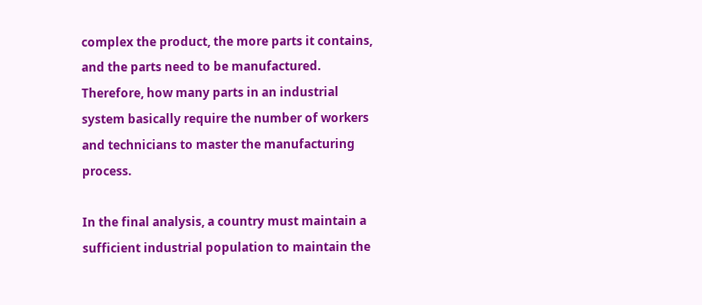complex the product, the more parts it contains, and the parts need to be manufactured. Therefore, how many parts in an industrial system basically require the number of workers and technicians to master the manufacturing process.

In the final analysis, a country must maintain a sufficient industrial population to maintain the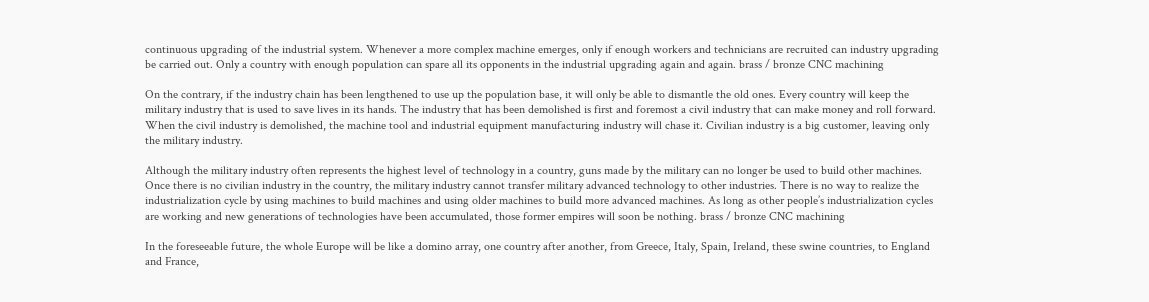continuous upgrading of the industrial system. Whenever a more complex machine emerges, only if enough workers and technicians are recruited can industry upgrading be carried out. Only a country with enough population can spare all its opponents in the industrial upgrading again and again. brass / bronze CNC machining

On the contrary, if the industry chain has been lengthened to use up the population base, it will only be able to dismantle the old ones. Every country will keep the military industry that is used to save lives in its hands. The industry that has been demolished is first and foremost a civil industry that can make money and roll forward. When the civil industry is demolished, the machine tool and industrial equipment manufacturing industry will chase it. Civilian industry is a big customer, leaving only the military industry.

Although the military industry often represents the highest level of technology in a country, guns made by the military can no longer be used to build other machines. Once there is no civilian industry in the country, the military industry cannot transfer military advanced technology to other industries. There is no way to realize the industrialization cycle by using machines to build machines and using older machines to build more advanced machines. As long as other people’s industrialization cycles are working and new generations of technologies have been accumulated, those former empires will soon be nothing. brass / bronze CNC machining

In the foreseeable future, the whole Europe will be like a domino array, one country after another, from Greece, Italy, Spain, Ireland, these swine countries, to England and France,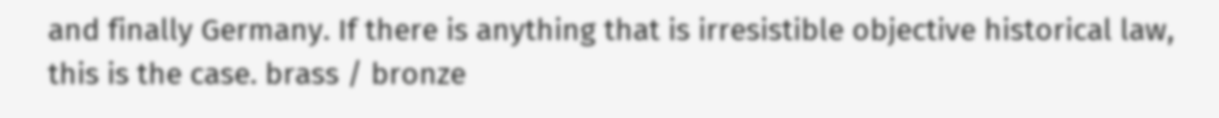and finally Germany. If there is anything that is irresistible objective historical law, this is the case. brass / bronze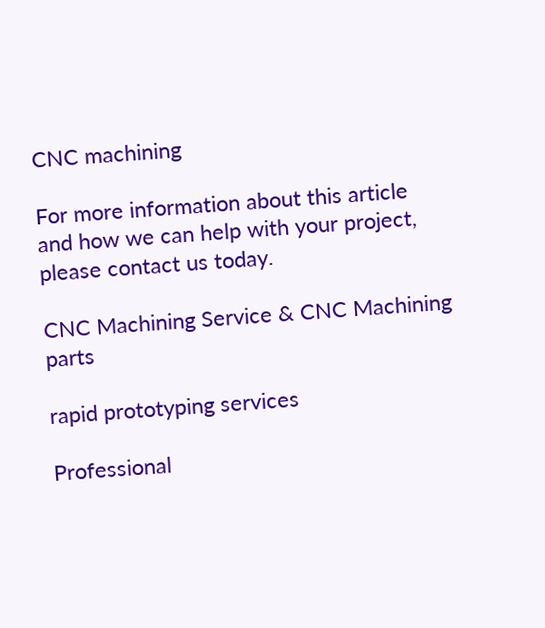CNC machining

For more information about this article and how we can help with your project, please contact us today.

CNC Machining Service & CNC Machining parts

rapid prototyping services

Professional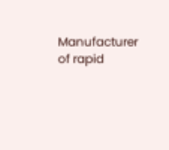Manufacturer of rapid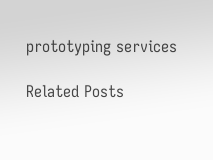prototyping services

Related Posts